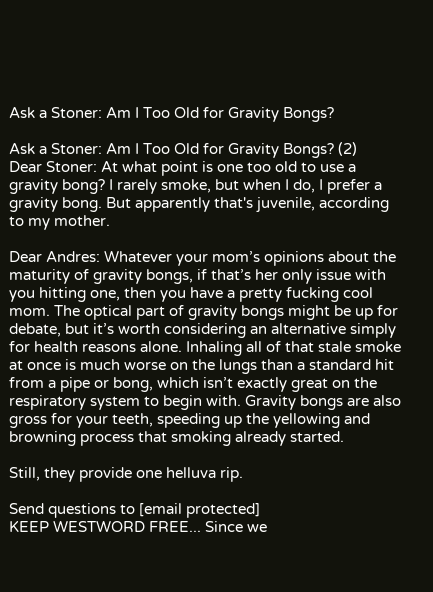Ask a Stoner: Am I Too Old for Gravity Bongs?

Ask a Stoner: Am I Too Old for Gravity Bongs? (2)
Dear Stoner: At what point is one too old to use a gravity bong? I rarely smoke, but when I do, I prefer a gravity bong. But apparently that's juvenile, according to my mother.

Dear Andres: Whatever your mom’s opinions about the maturity of gravity bongs, if that’s her only issue with you hitting one, then you have a pretty fucking cool mom. The optical part of gravity bongs might be up for debate, but it’s worth considering an alternative simply for health reasons alone. Inhaling all of that stale smoke at once is much worse on the lungs than a standard hit from a pipe or bong, which isn’t exactly great on the respiratory system to begin with. Gravity bongs are also gross for your teeth, speeding up the yellowing and browning process that smoking already started.

Still, they provide one helluva rip.

Send questions to [email protected]
KEEP WESTWORD FREE... Since we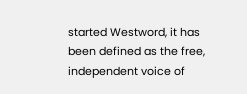started Westword, it has been defined as the free, independent voice of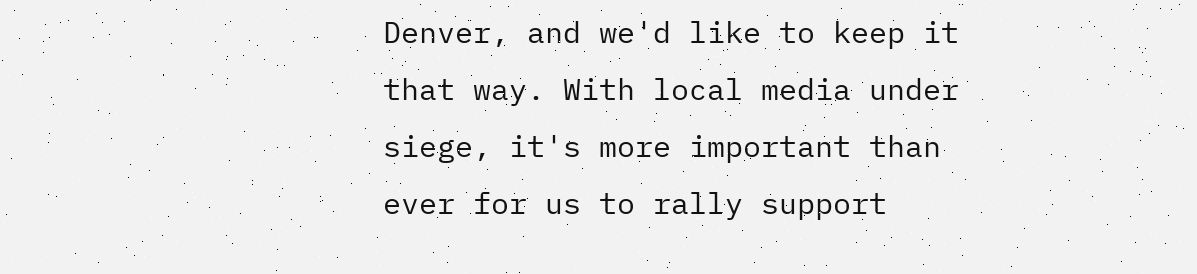Denver, and we'd like to keep it that way. With local media under siege, it's more important than ever for us to rally support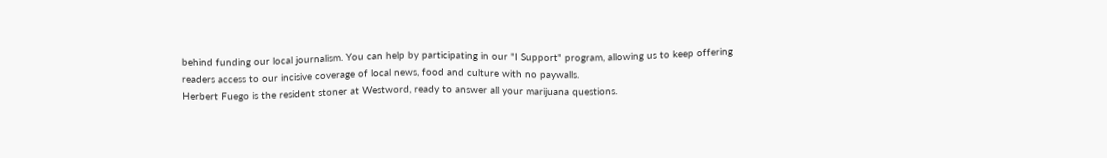behind funding our local journalism. You can help by participating in our "I Support" program, allowing us to keep offering readers access to our incisive coverage of local news, food and culture with no paywalls.
Herbert Fuego is the resident stoner at Westword, ready to answer all your marijuana questions.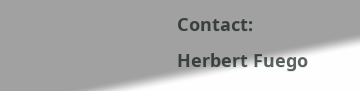Contact: Herbert Fuego